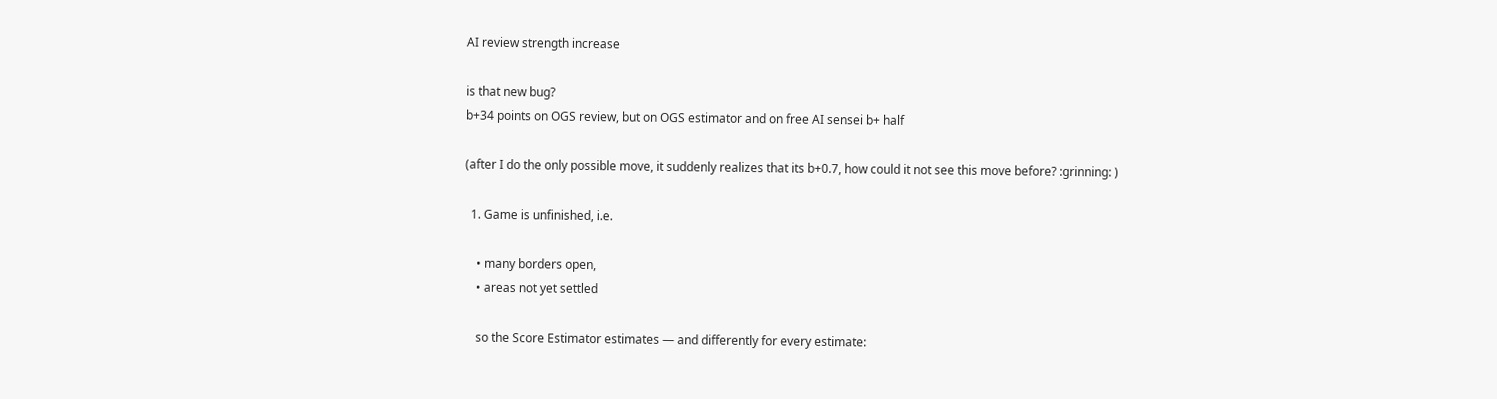AI review strength increase

is that new bug?
b+34 points on OGS review, but on OGS estimator and on free AI sensei b+ half

(after I do the only possible move, it suddenly realizes that its b+0.7, how could it not see this move before? :grinning: )

  1. Game is unfinished, i.e.

    • many borders open,
    • areas not yet settled

    so the Score Estimator estimates — and differently for every estimate: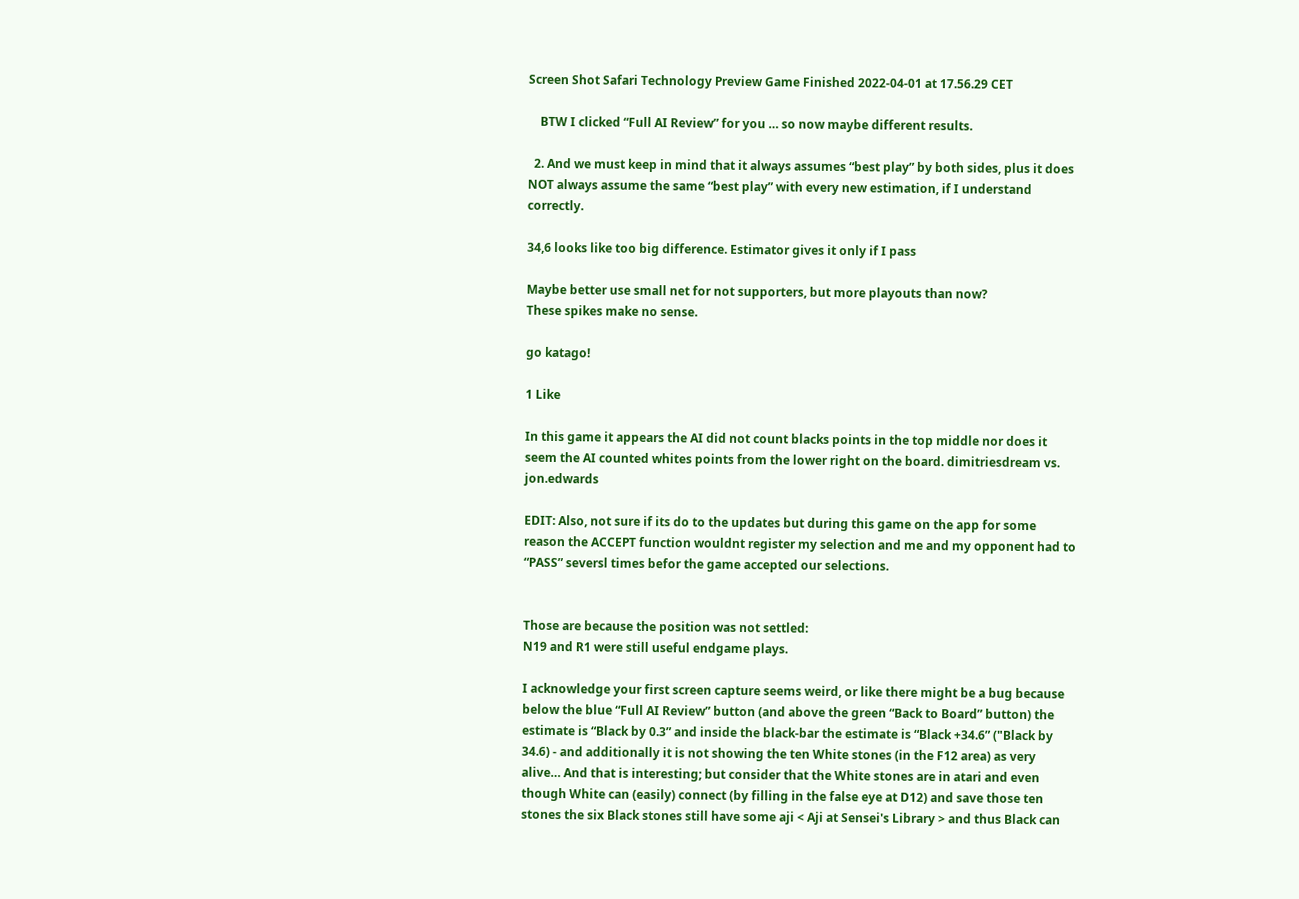Screen Shot Safari Technology Preview Game Finished 2022-04-01 at 17.56.29 CET

    BTW I clicked “Full AI Review” for you … so now maybe different results.

  2. And we must keep in mind that it always assumes “best play” by both sides, plus it does NOT always assume the same “best play” with every new estimation, if I understand correctly.

34,6 looks like too big difference. Estimator gives it only if I pass

Maybe better use small net for not supporters, but more playouts than now?
These spikes make no sense.

go katago!

1 Like

In this game it appears the AI did not count blacks points in the top middle nor does it seem the AI counted whites points from the lower right on the board. dimitriesdream vs. jon.edwards

EDIT: Also, not sure if its do to the updates but during this game on the app for some reason the ACCEPT function wouldnt register my selection and me and my opponent had to “PASS” seversl times befor the game accepted our selections.


Those are because the position was not settled:
N19 and R1 were still useful endgame plays.

I acknowledge your first screen capture seems weird, or like there might be a bug because below the blue “Full AI Review” button (and above the green “Back to Board” button) the estimate is “Black by 0.3” and inside the black-bar the estimate is “Black +34.6” ("Black by 34.6) - and additionally it is not showing the ten White stones (in the F12 area) as very alive… And that is interesting; but consider that the White stones are in atari and even though White can (easily) connect (by filling in the false eye at D12) and save those ten stones the six Black stones still have some aji < Aji at Sensei's Library > and thus Black can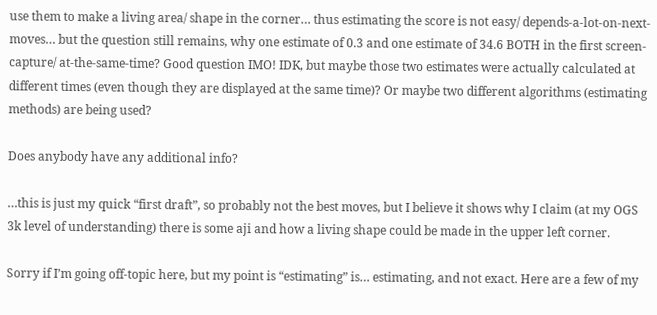use them to make a living area/ shape in the corner… thus estimating the score is not easy/ depends-a-lot-on-next-moves… but the question still remains, why one estimate of 0.3 and one estimate of 34.6 BOTH in the first screen-capture/ at-the-same-time? Good question IMO! IDK, but maybe those two estimates were actually calculated at different times (even though they are displayed at the same time)? Or maybe two different algorithms (estimating methods) are being used?

Does anybody have any additional info?

…this is just my quick “first draft”, so probably not the best moves, but I believe it shows why I claim (at my OGS 3k level of understanding) there is some aji and how a living shape could be made in the upper left corner.

Sorry if I’m going off-topic here, but my point is “estimating” is… estimating, and not exact. Here are a few of my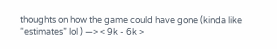thoughts on how the game could have gone (kinda like “estimates” lol ) —> < 9k - 6k >